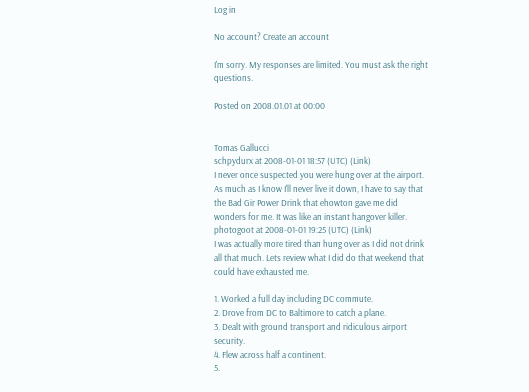Log in

No account? Create an account

I'm sorry. My responses are limited. You must ask the right questions.

Posted on 2008.01.01 at 00:00


Tomas Gallucci
schpydurx at 2008-01-01 18:57 (UTC) (Link)
I never once suspected you were hung over at the airport. As much as I know I'll never live it down, I have to say that the Bad Gir Power Drink that ehowton gave me did wonders for me. It was like an instant hangover killer.
photogoot at 2008-01-01 19:25 (UTC) (Link)
I was actually more tired than hung over as I did not drink all that much. Lets review what I did do that weekend that could have exhausted me.

1. Worked a full day including DC commute.
2. Drove from DC to Baltimore to catch a plane.
3. Dealt with ground transport and ridiculous airport security.
4. Flew across half a continent.
5.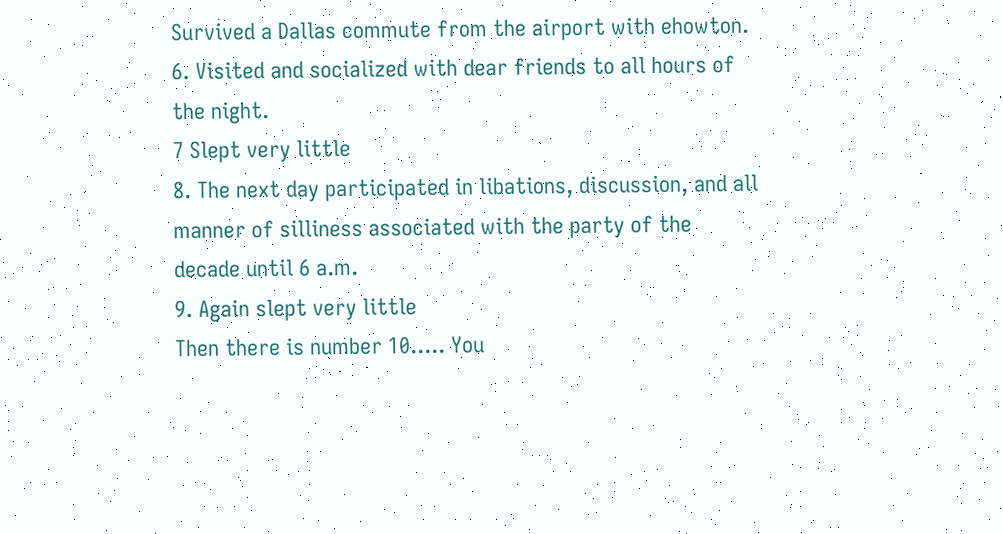Survived a Dallas commute from the airport with ehowton.
6. Visited and socialized with dear friends to all hours of the night.
7 Slept very little
8. The next day participated in libations, discussion, and all manner of silliness associated with the party of the decade until 6 a.m.
9. Again slept very little
Then there is number 10..... You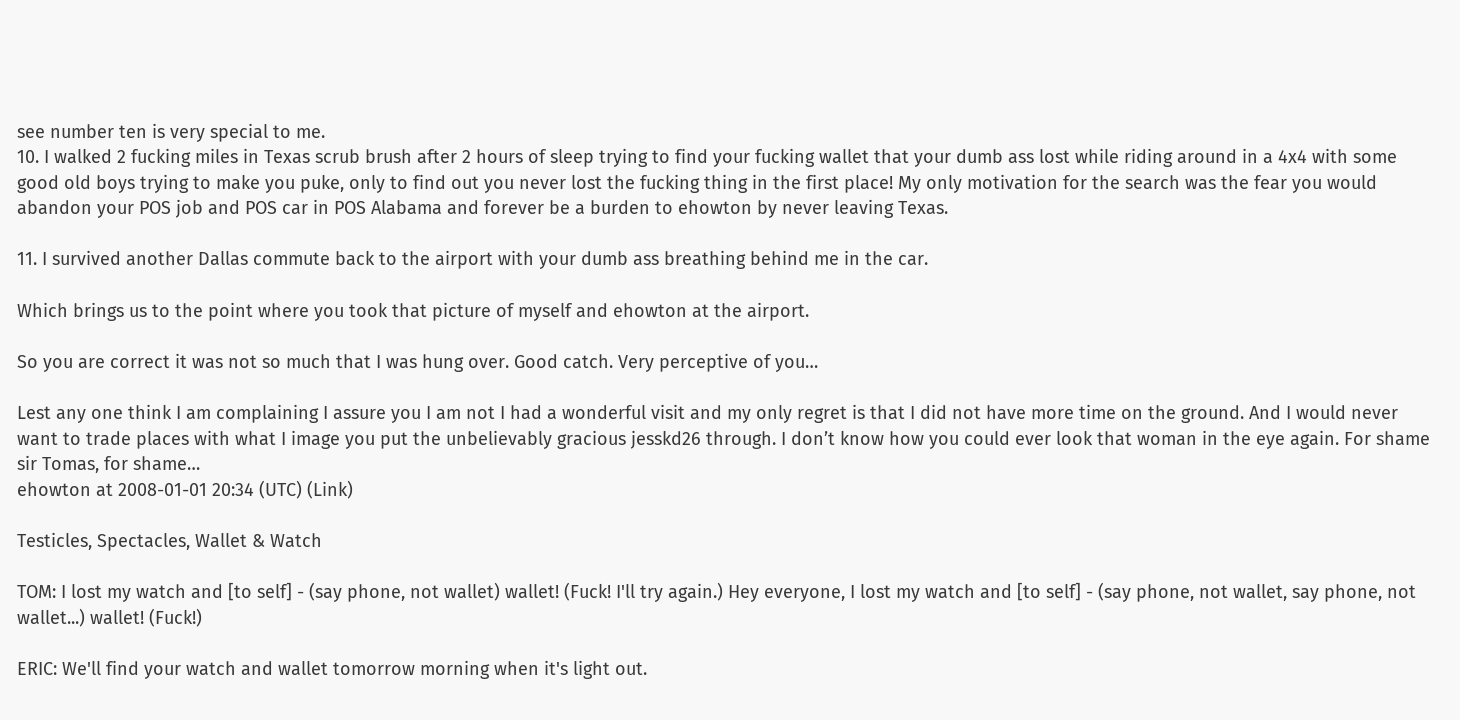see number ten is very special to me.
10. I walked 2 fucking miles in Texas scrub brush after 2 hours of sleep trying to find your fucking wallet that your dumb ass lost while riding around in a 4x4 with some good old boys trying to make you puke, only to find out you never lost the fucking thing in the first place! My only motivation for the search was the fear you would abandon your POS job and POS car in POS Alabama and forever be a burden to ehowton by never leaving Texas.

11. I survived another Dallas commute back to the airport with your dumb ass breathing behind me in the car.

Which brings us to the point where you took that picture of myself and ehowton at the airport.

So you are correct it was not so much that I was hung over. Good catch. Very perceptive of you…

Lest any one think I am complaining I assure you I am not I had a wonderful visit and my only regret is that I did not have more time on the ground. And I would never want to trade places with what I image you put the unbelievably gracious jesskd26 through. I don’t know how you could ever look that woman in the eye again. For shame sir Tomas, for shame…
ehowton at 2008-01-01 20:34 (UTC) (Link)

Testicles, Spectacles, Wallet & Watch

TOM: I lost my watch and [to self] - (say phone, not wallet) wallet! (Fuck! I'll try again.) Hey everyone, I lost my watch and [to self] - (say phone, not wallet, say phone, not wallet...) wallet! (Fuck!)

ERIC: We'll find your watch and wallet tomorrow morning when it's light out.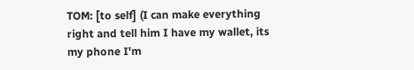TOM: [to self] (I can make everything right and tell him I have my wallet, its my phone I'm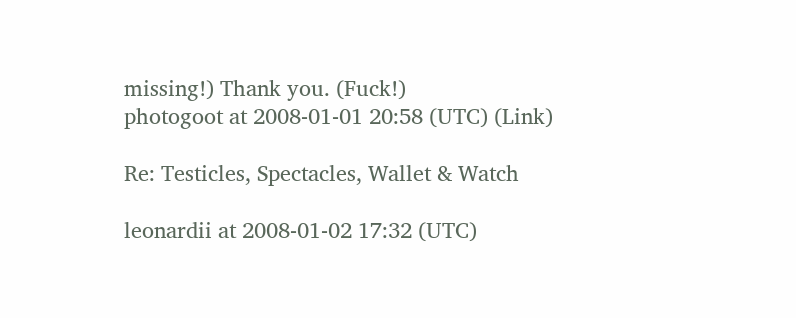missing!) Thank you. (Fuck!)
photogoot at 2008-01-01 20:58 (UTC) (Link)

Re: Testicles, Spectacles, Wallet & Watch

leonardii at 2008-01-02 17:32 (UTC)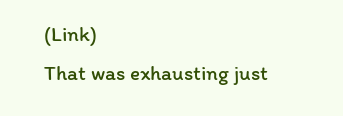(Link)
That was exhausting just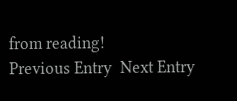from reading!
Previous Entry  Next Entry